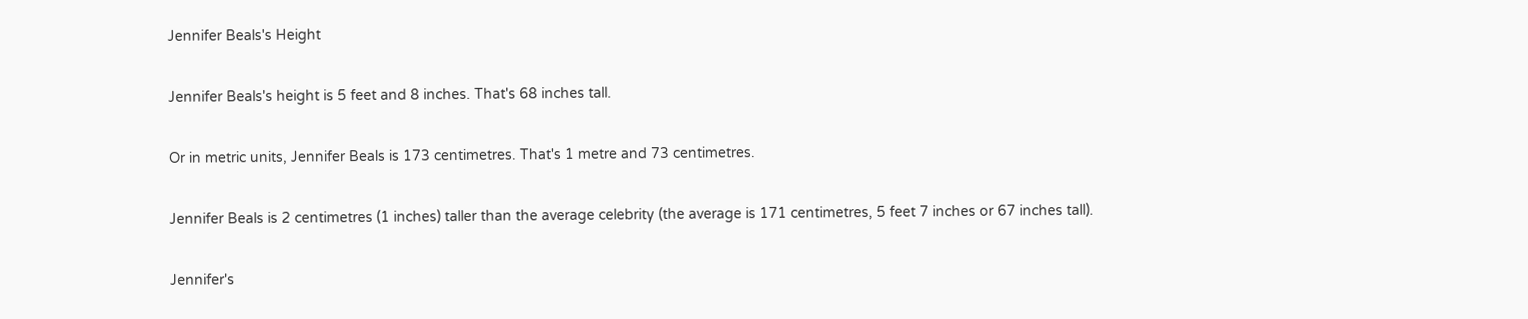Jennifer Beals's Height

Jennifer Beals's height is 5 feet and 8 inches. That's 68 inches tall.

Or in metric units, Jennifer Beals is 173 centimetres. That's 1 metre and 73 centimetres.

Jennifer Beals is 2 centimetres (1 inches) taller than the average celebrity (the average is 171 centimetres, 5 feet 7 inches or 67 inches tall).

Jennifer's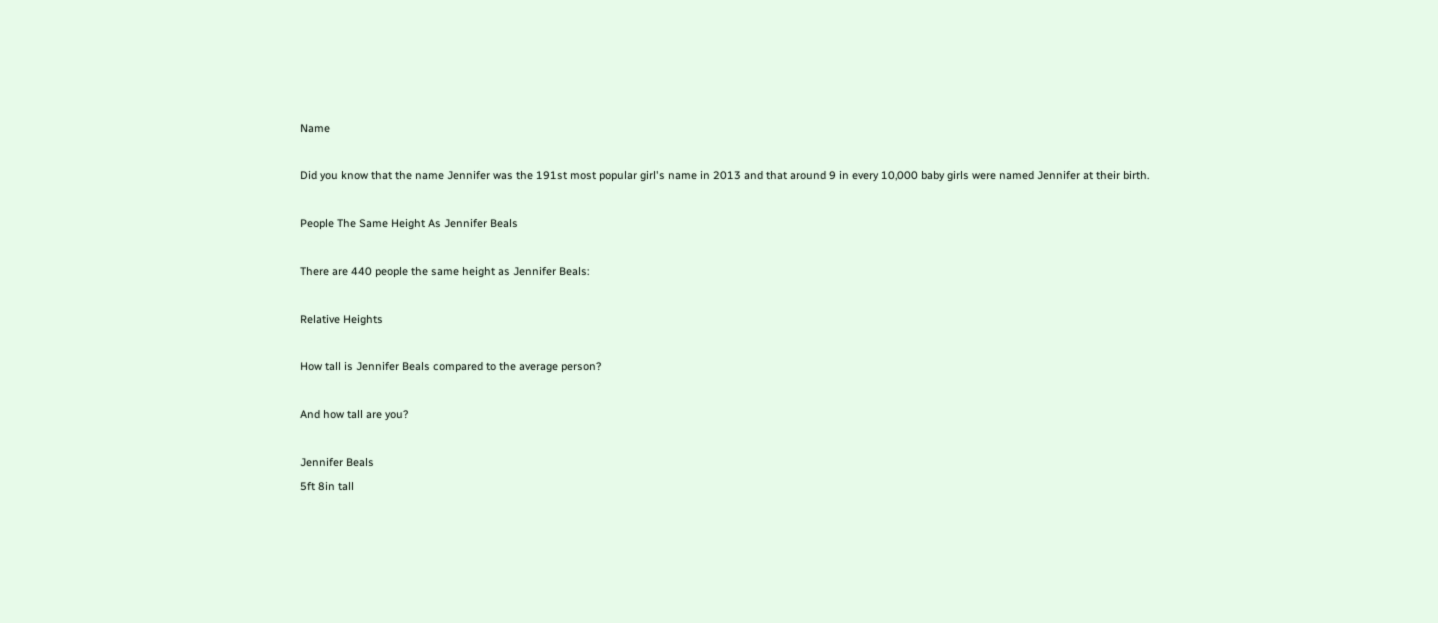Name

Did you know that the name Jennifer was the 191st most popular girl's name in 2013 and that around 9 in every 10,000 baby girls were named Jennifer at their birth.

People The Same Height As Jennifer Beals

There are 440 people the same height as Jennifer Beals:

Relative Heights

How tall is Jennifer Beals compared to the average person?

And how tall are you?

Jennifer Beals
5ft 8in tall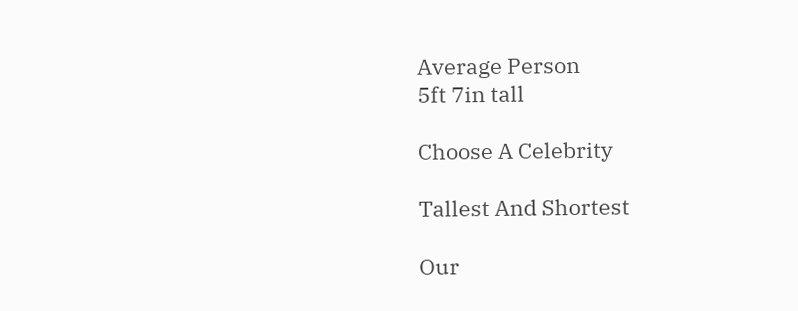Average Person
5ft 7in tall

Choose A Celebrity

Tallest And Shortest

Our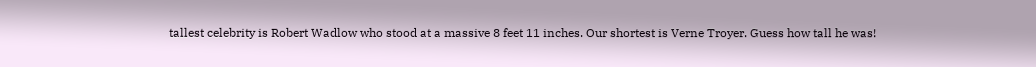tallest celebrity is Robert Wadlow who stood at a massive 8 feet 11 inches. Our shortest is Verne Troyer. Guess how tall he was!